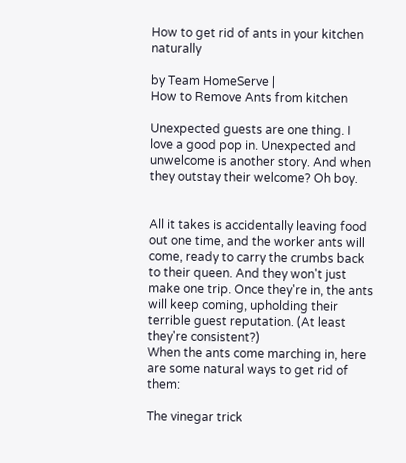How to get rid of ants in your kitchen naturally

by Team HomeServe |
How to Remove Ants from kitchen

Unexpected guests are one thing. I love a good pop in. Unexpected and unwelcome is another story. And when they outstay their welcome? Oh boy.


All it takes is accidentally leaving food out one time, and the worker ants will come, ready to carry the crumbs back to their queen. And they won't just make one trip. Once they're in, the ants will keep coming, upholding their terrible guest reputation. (At least they're consistent?)
When the ants come marching in, here are some natural ways to get rid of them:

The vinegar trick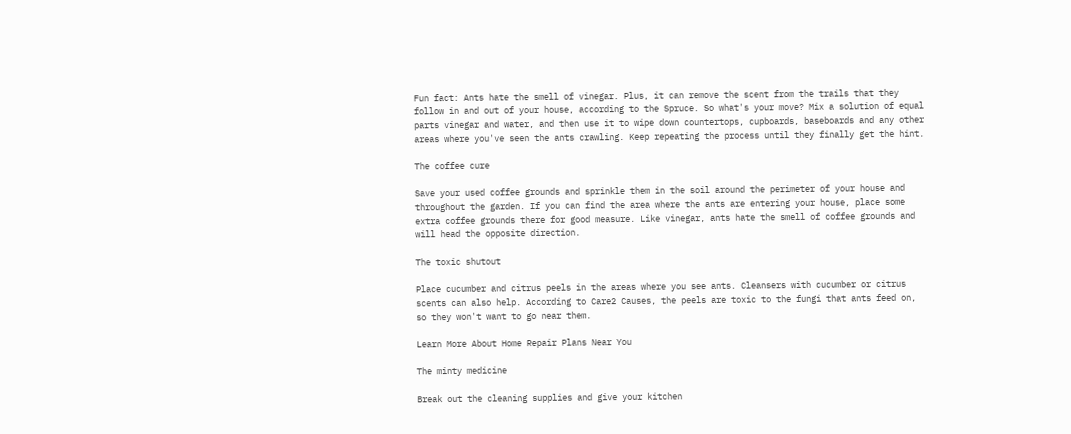Fun fact: Ants hate the smell of vinegar. Plus, it can remove the scent from the trails that they follow in and out of your house, according to the Spruce. So what's your move? Mix a solution of equal parts vinegar and water, and then use it to wipe down countertops, cupboards, baseboards and any other areas where you've seen the ants crawling. Keep repeating the process until they finally get the hint.

The coffee cure

Save your used coffee grounds and sprinkle them in the soil around the perimeter of your house and throughout the garden. If you can find the area where the ants are entering your house, place some extra coffee grounds there for good measure. Like vinegar, ants hate the smell of coffee grounds and will head the opposite direction.

The toxic shutout

Place cucumber and citrus peels in the areas where you see ants. Cleansers with cucumber or citrus scents can also help. According to Care2 Causes, the peels are toxic to the fungi that ants feed on, so they won't want to go near them.

Learn More About Home Repair Plans Near You

The minty medicine

Break out the cleaning supplies and give your kitchen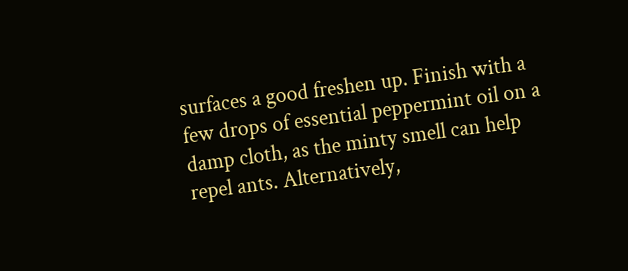surfaces a good freshen up. Finish with a few drops of essential peppermint oil on a damp cloth, as the minty smell can help repel ants. Alternatively,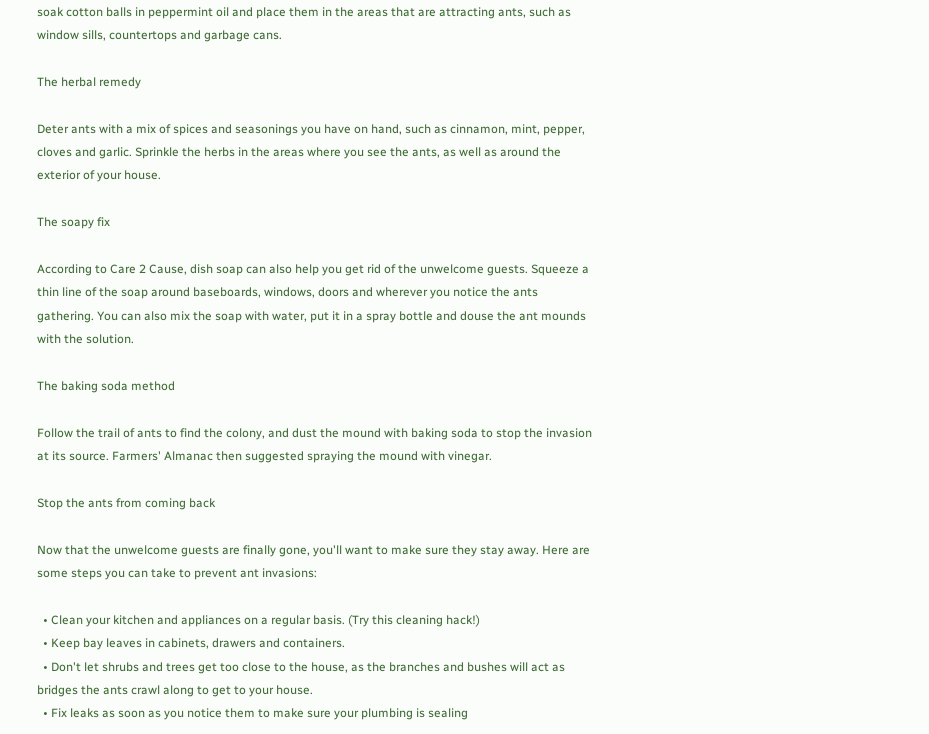soak cotton balls in peppermint oil and place them in the areas that are attracting ants, such as window sills, countertops and garbage cans.

The herbal remedy

Deter ants with a mix of spices and seasonings you have on hand, such as cinnamon, mint, pepper, cloves and garlic. Sprinkle the herbs in the areas where you see the ants, as well as around the exterior of your house.

The soapy fix

According to Care 2 Cause, dish soap can also help you get rid of the unwelcome guests. Squeeze a thin line of the soap around baseboards, windows, doors and wherever you notice the ants gathering. You can also mix the soap with water, put it in a spray bottle and douse the ant mounds with the solution.

The baking soda method

Follow the trail of ants to find the colony, and dust the mound with baking soda to stop the invasion at its source. Farmers' Almanac then suggested spraying the mound with vinegar.

Stop the ants from coming back

Now that the unwelcome guests are finally gone, you'll want to make sure they stay away. Here are some steps you can take to prevent ant invasions:

  • Clean your kitchen and appliances on a regular basis. (Try this cleaning hack!)
  • Keep bay leaves in cabinets, drawers and containers.
  • Don't let shrubs and trees get too close to the house, as the branches and bushes will act as bridges the ants crawl along to get to your house.
  • Fix leaks as soon as you notice them to make sure your plumbing is sealing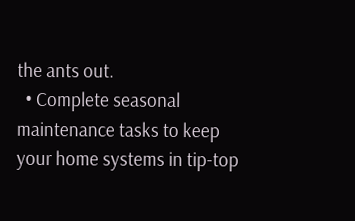the ants out.
  • Complete seasonal maintenance tasks to keep your home systems in tip-top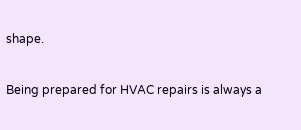shape.

Being prepared for HVAC repairs is always a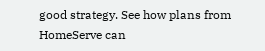good strategy. See how plans from HomeServe can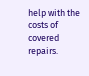help with the costs of covered repairs.